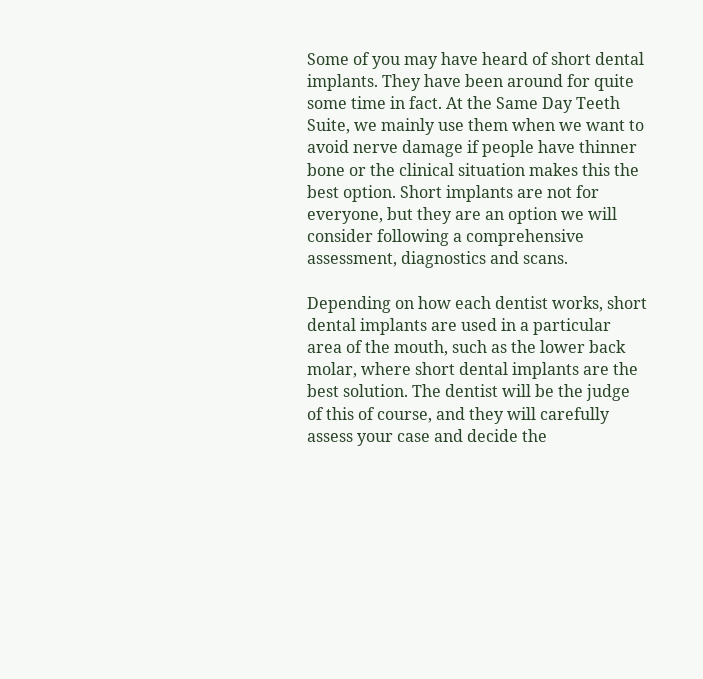Some of you may have heard of short dental implants. They have been around for quite some time in fact. At the Same Day Teeth Suite, we mainly use them when we want to avoid nerve damage if people have thinner bone or the clinical situation makes this the best option. Short implants are not for everyone, but they are an option we will consider following a comprehensive assessment, diagnostics and scans.

Depending on how each dentist works, short dental implants are used in a particular area of the mouth, such as the lower back molar, where short dental implants are the best solution. The dentist will be the judge of this of course, and they will carefully assess your case and decide the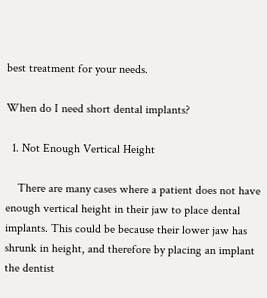best treatment for your needs.

When do I need short dental implants?

  1. Not Enough Vertical Height

    There are many cases where a patient does not have enough vertical height in their jaw to place dental implants. This could be because their lower jaw has shrunk in height, and therefore by placing an implant the dentist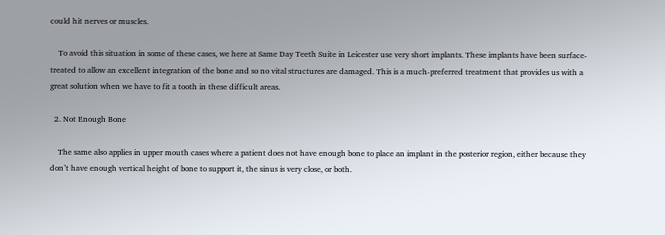could hit nerves or muscles.

    To avoid this situation in some of these cases, we here at Same Day Teeth Suite in Leicester use very short implants. These implants have been surface-treated to allow an excellent integration of the bone and so no vital structures are damaged. This is a much-preferred treatment that provides us with a great solution when we have to fit a tooth in these difficult areas.

  2. Not Enough Bone

    The same also applies in upper mouth cases where a patient does not have enough bone to place an implant in the posterior region, either because they don’t have enough vertical height of bone to support it, the sinus is very close, or both.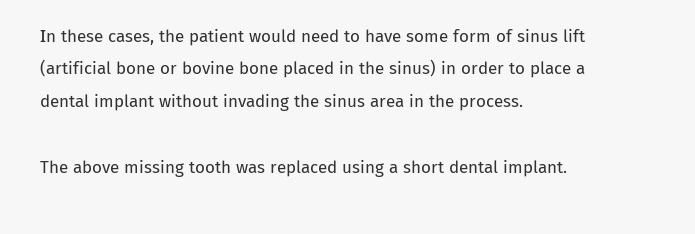Ιn these cases, the patient would need to have some form of sinus lift (artificial bone or bovine bone placed in the sinus) in order to place a dental implant without invading the sinus area in the process.

The above missing tooth was replaced using a short dental implant.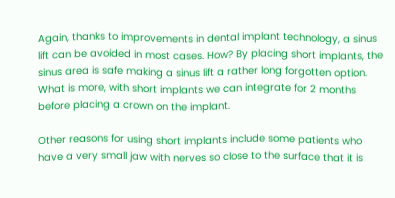Again, thanks to improvements in dental implant technology, a sinus lift can be avoided in most cases. How? By placing short implants, the sinus area is safe making a sinus lift a rather long forgotten option. What is more, with short implants we can integrate for 2 months before placing a crown on the implant.

Other reasons for using short implants include some patients who have a very small jaw with nerves so close to the surface that it is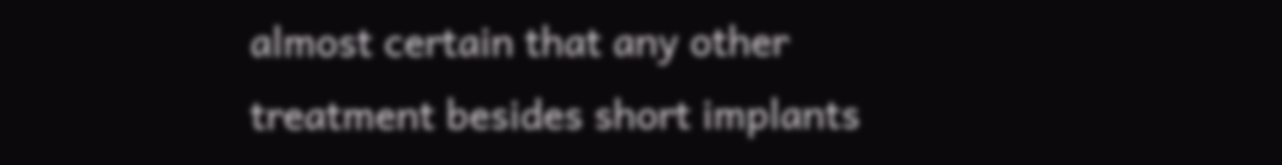almost certain that any other treatment besides short implants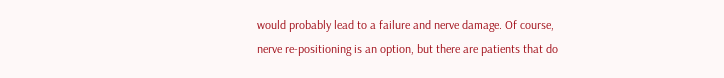would probably lead to a failure and nerve damage. Of course, nerve re-positioning is an option, but there are patients that do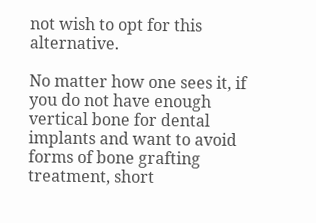not wish to opt for this alternative.

No matter how one sees it, if you do not have enough vertical bone for dental implants and want to avoid forms of bone grafting treatment, short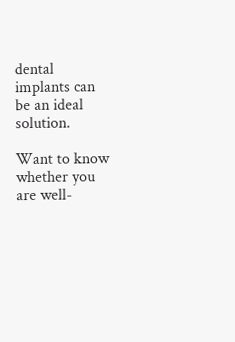dental implants can be an ideal solution.

Want to know whether you are well-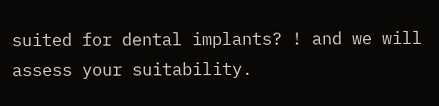suited for dental implants? ! and we will assess your suitability.